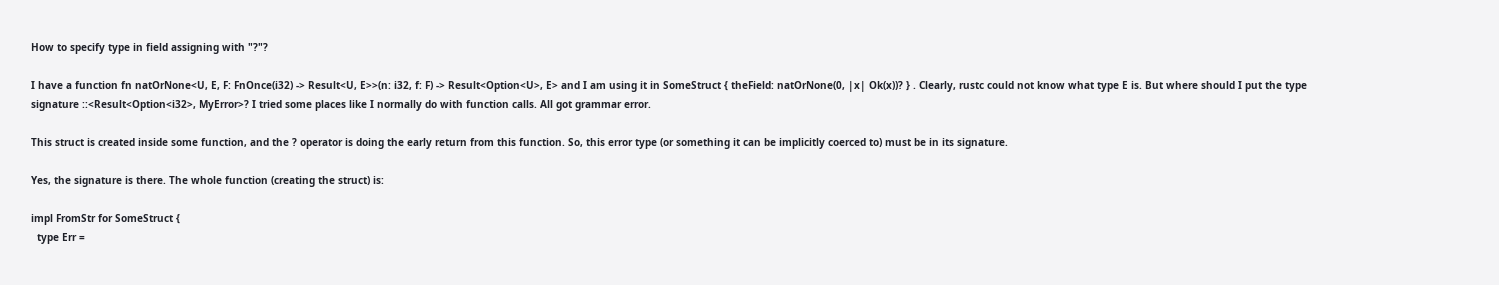How to specify type in field assigning with "?"?

I have a function fn natOrNone<U, E, F: FnOnce(i32) -> Result<U, E>>(n: i32, f: F) -> Result<Option<U>, E> and I am using it in SomeStruct { theField: natOrNone(0, |x| Ok(x))? } . Clearly, rustc could not know what type E is. But where should I put the type signature ::<Result<Option<i32>, MyError>? I tried some places like I normally do with function calls. All got grammar error.

This struct is created inside some function, and the ? operator is doing the early return from this function. So, this error type (or something it can be implicitly coerced to) must be in its signature.

Yes, the signature is there. The whole function (creating the struct) is:

impl FromStr for SomeStruct {
  type Err =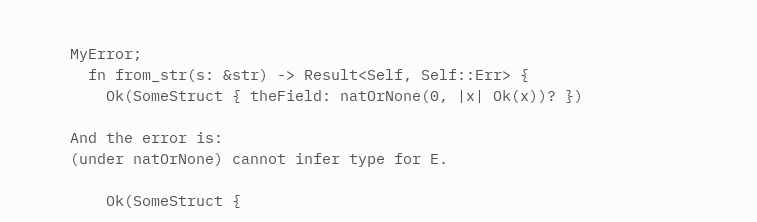MyError;
  fn from_str(s: &str) -> Result<Self, Self::Err> {
    Ok(SomeStruct { theField: natOrNone(0, |x| Ok(x))? })

And the error is:
(under natOrNone) cannot infer type for E.

    Ok(SomeStruct {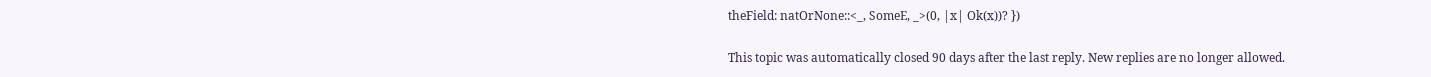theField: natOrNone::<_, SomeE, _>(0, |x| Ok(x))? })

This topic was automatically closed 90 days after the last reply. New replies are no longer allowed.